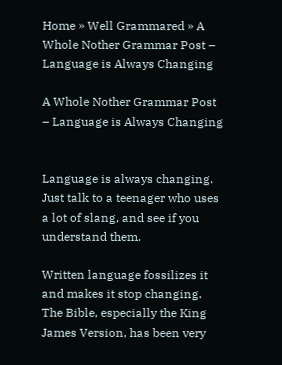Home » Well Grammared » A Whole Nother Grammar Post – Language is Always Changing

A Whole Nother Grammar Post – Language is Always Changing


Language is always changing.  Just talk to a teenager who uses a lot of slang, and see if you understand them.

Written language fossilizes it and makes it stop changing.  The Bible, especially the King James Version, has been very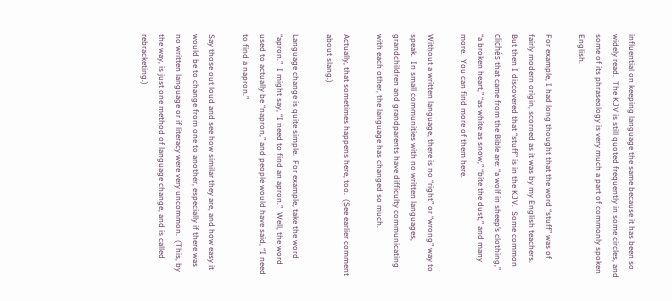influential on keeping language the same because it has been so widely read.  The KJV is still quoted frequently in some circles, and some of its phraseology is very much a part of commonly spoken English.

For example, I had long thought that the word “stuff” was of fairly modern origin, scorned as it was by my English teachers.  But then I discovered that “stuff” is in the KJV.  Some common clichés that came from the Bible are: “a wolf in sheep’s clothing,” “a broken heart,” “as white as snow,” “bite the dust,” and many more.  You can find more of them here.

Without a written language, there is no “right” or “wrong” way to speak.  In small communities with no written languages, grandchildren and grandparents have difficulty communicating with each other, the language has changed so much.

Actually, that sometimes happens here, too.  (See earlier comment about slang.)

Language change is quite simple.  For example, take the word “apron.”  I might say, “I need to find an apron.”  Well, the word used to actually be “napron,” and people would have said, “I need to find a napron.”

Say those out loud and see how similar they are, and how easy it would be to change from one to another, especially if there was no written language or if literacy were very uncommon.  (This, by the way, is just one method of language change, and is called rebracketing.)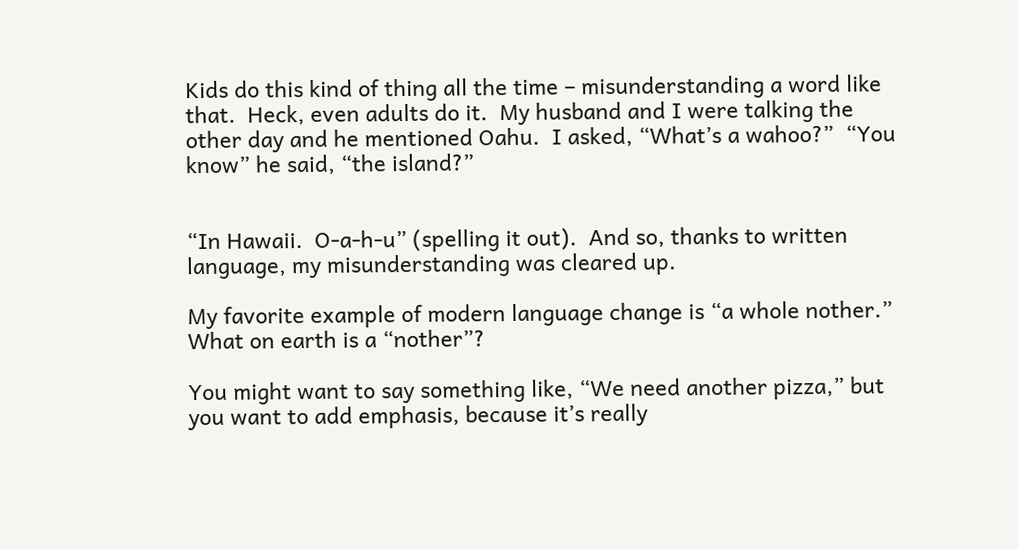Kids do this kind of thing all the time – misunderstanding a word like that.  Heck, even adults do it.  My husband and I were talking the other day and he mentioned Oahu.  I asked, “What’s a wahoo?”  “You know” he said, “the island?”


“In Hawaii.  O-a-h-u” (spelling it out).  And so, thanks to written language, my misunderstanding was cleared up.

My favorite example of modern language change is “a whole nother.”  What on earth is a “nother”?

You might want to say something like, “We need another pizza,” but you want to add emphasis, because it’s really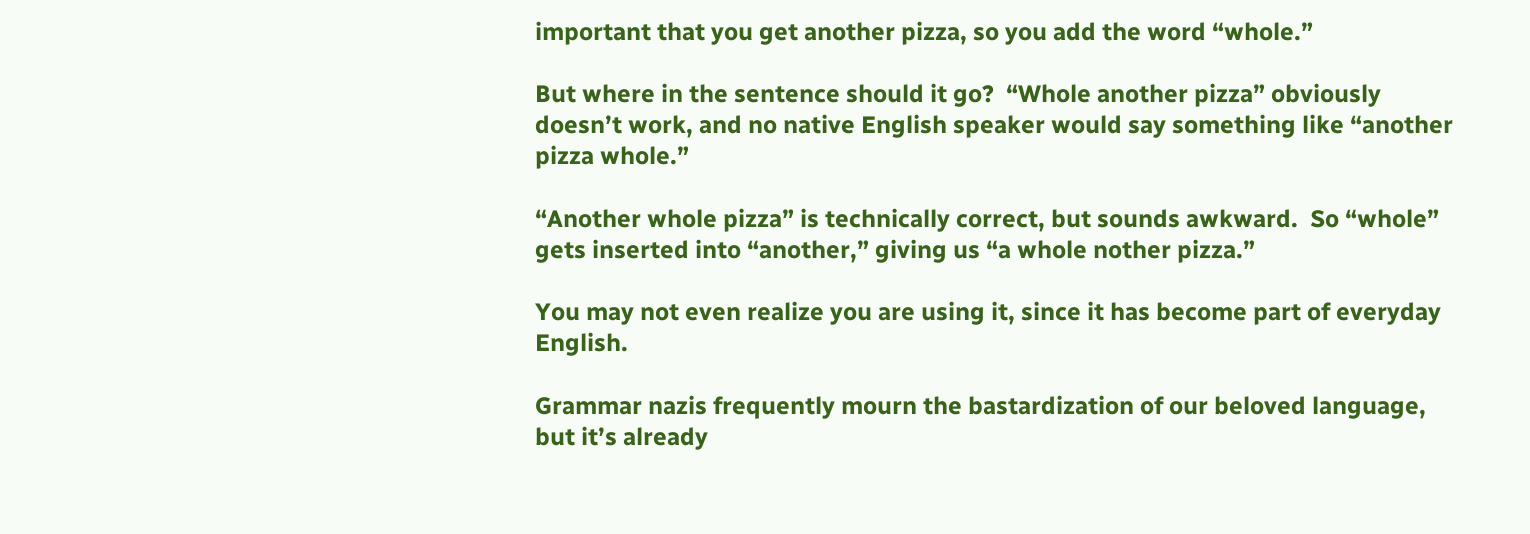important that you get another pizza, so you add the word “whole.”

But where in the sentence should it go?  “Whole another pizza” obviously doesn’t work, and no native English speaker would say something like “another pizza whole.”

“Another whole pizza” is technically correct, but sounds awkward.  So “whole” gets inserted into “another,” giving us “a whole nother pizza.”

You may not even realize you are using it, since it has become part of everyday English.

Grammar nazis frequently mourn the bastardization of our beloved language, but it’s already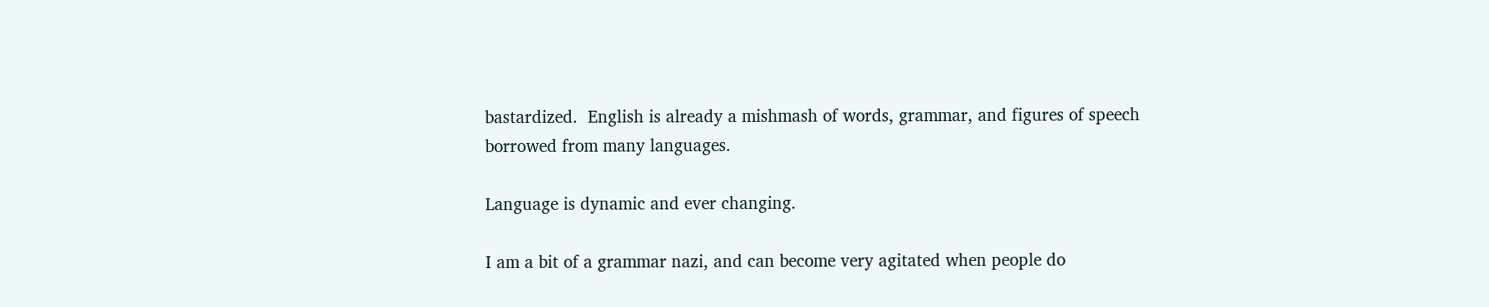bastardized.  English is already a mishmash of words, grammar, and figures of speech borrowed from many languages.

Language is dynamic and ever changing.

I am a bit of a grammar nazi, and can become very agitated when people do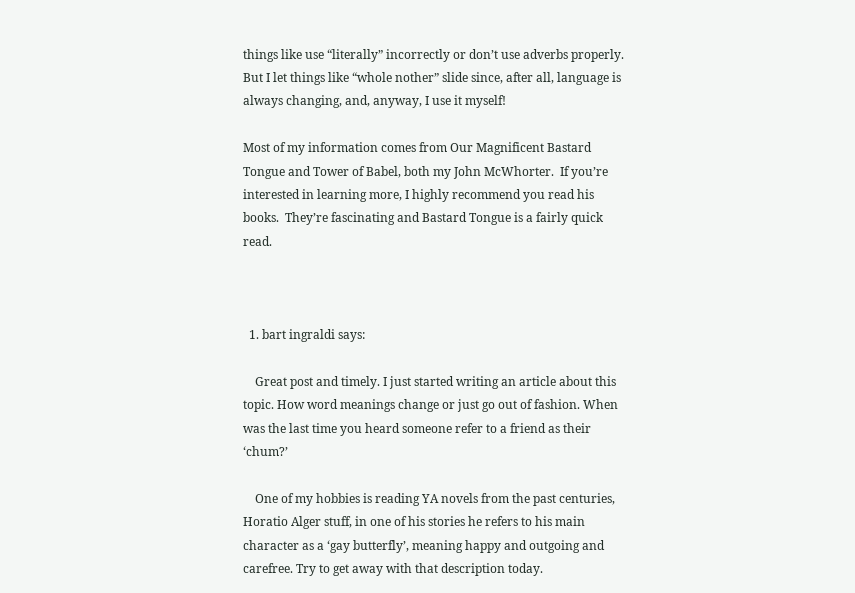things like use “literally” incorrectly or don’t use adverbs properly.  But I let things like “whole nother” slide since, after all, language is always changing, and, anyway, I use it myself!

Most of my information comes from Our Magnificent Bastard Tongue and Tower of Babel, both my John McWhorter.  If you’re interested in learning more, I highly recommend you read his books.  They’re fascinating and Bastard Tongue is a fairly quick read.



  1. bart ingraldi says:

    Great post and timely. I just started writing an article about this topic. How word meanings change or just go out of fashion. When was the last time you heard someone refer to a friend as their ‘chum?’

    One of my hobbies is reading YA novels from the past centuries, Horatio Alger stuff, in one of his stories he refers to his main character as a ‘gay butterfly’, meaning happy and outgoing and carefree. Try to get away with that description today.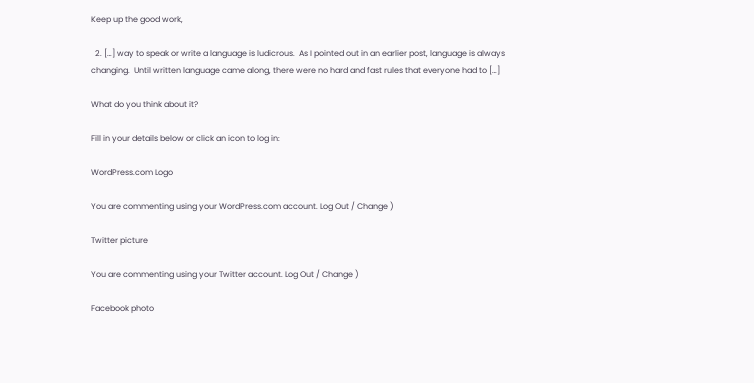Keep up the good work,

  2. […] way to speak or write a language is ludicrous.  As I pointed out in an earlier post, language is always changing.  Until written language came along, there were no hard and fast rules that everyone had to […]

What do you think about it?

Fill in your details below or click an icon to log in:

WordPress.com Logo

You are commenting using your WordPress.com account. Log Out / Change )

Twitter picture

You are commenting using your Twitter account. Log Out / Change )

Facebook photo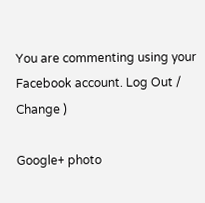You are commenting using your Facebook account. Log Out / Change )

Google+ photo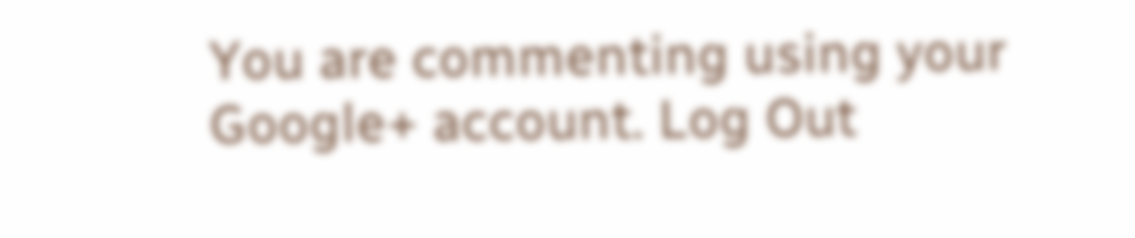You are commenting using your Google+ account. Log Out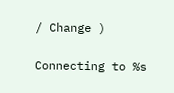/ Change )

Connecting to %s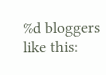%d bloggers like this: